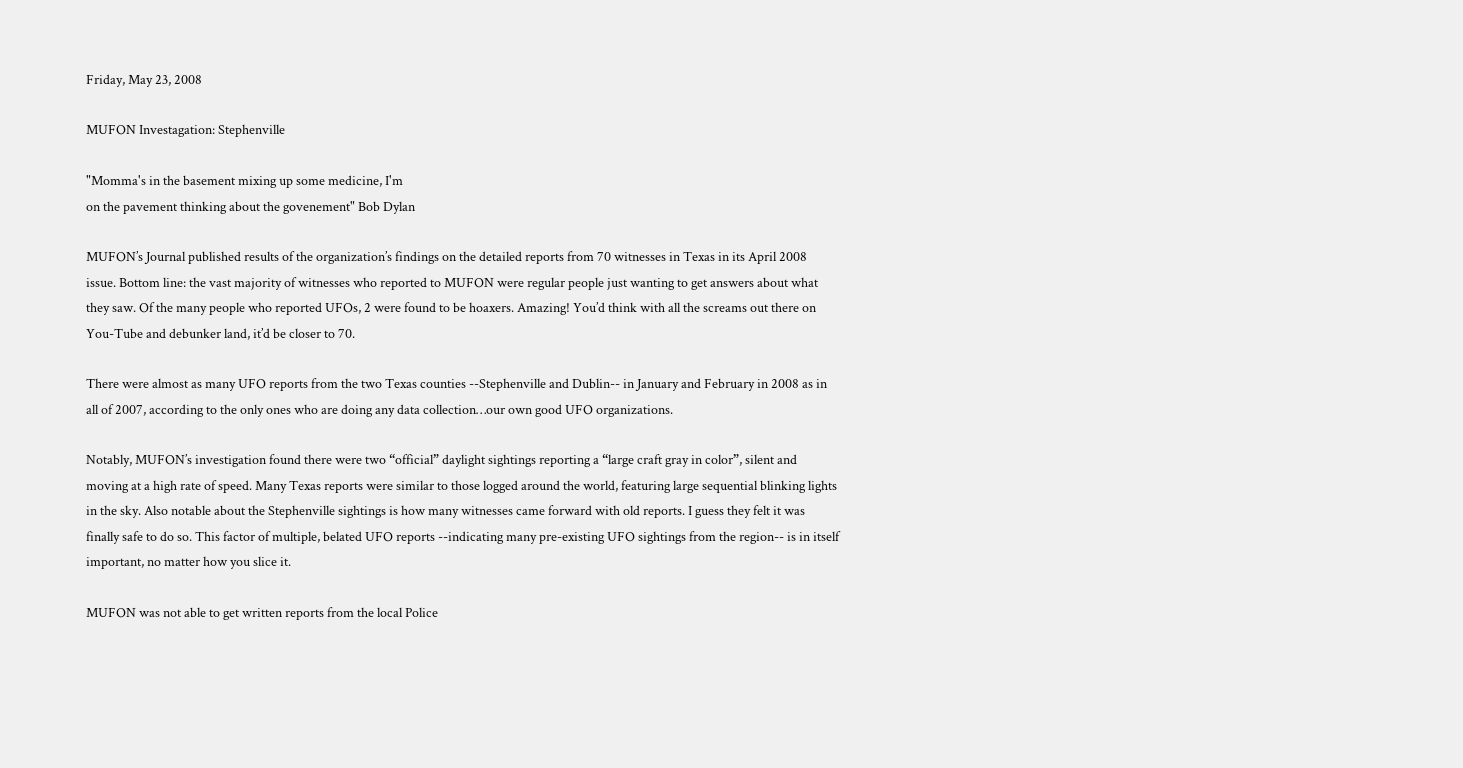Friday, May 23, 2008

MUFON Investagation: Stephenville

"Momma's in the basement mixing up some medicine, I'm
on the pavement thinking about the govenement" Bob Dylan

MUFON’s Journal published results of the organization’s findings on the detailed reports from 70 witnesses in Texas in its April 2008 issue. Bottom line: the vast majority of witnesses who reported to MUFON were regular people just wanting to get answers about what they saw. Of the many people who reported UFOs, 2 were found to be hoaxers. Amazing! You’d think with all the screams out there on You-Tube and debunker land, it’d be closer to 70.

There were almost as many UFO reports from the two Texas counties --Stephenville and Dublin-- in January and February in 2008 as in all of 2007, according to the only ones who are doing any data collection…our own good UFO organizations.

Notably, MUFON’s investigation found there were two “official” daylight sightings reporting a “large craft gray in color”, silent and moving at a high rate of speed. Many Texas reports were similar to those logged around the world, featuring large sequential blinking lights in the sky. Also notable about the Stephenville sightings is how many witnesses came forward with old reports. I guess they felt it was finally safe to do so. This factor of multiple, belated UFO reports --indicating many pre-existing UFO sightings from the region-- is in itself important, no matter how you slice it.

MUFON was not able to get written reports from the local Police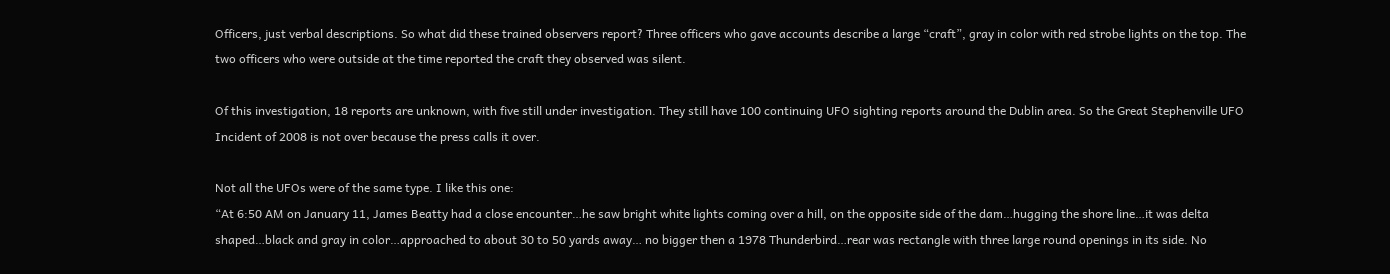Officers, just verbal descriptions. So what did these trained observers report? Three officers who gave accounts describe a large “craft”, gray in color with red strobe lights on the top. The two officers who were outside at the time reported the craft they observed was silent.

Of this investigation, 18 reports are unknown, with five still under investigation. They still have 100 continuing UFO sighting reports around the Dublin area. So the Great Stephenville UFO Incident of 2008 is not over because the press calls it over.

Not all the UFOs were of the same type. I like this one:
“At 6:50 AM on January 11, James Beatty had a close encounter…he saw bright white lights coming over a hill, on the opposite side of the dam…hugging the shore line…it was delta shaped…black and gray in color…approached to about 30 to 50 yards away… no bigger then a 1978 Thunderbird…rear was rectangle with three large round openings in its side. No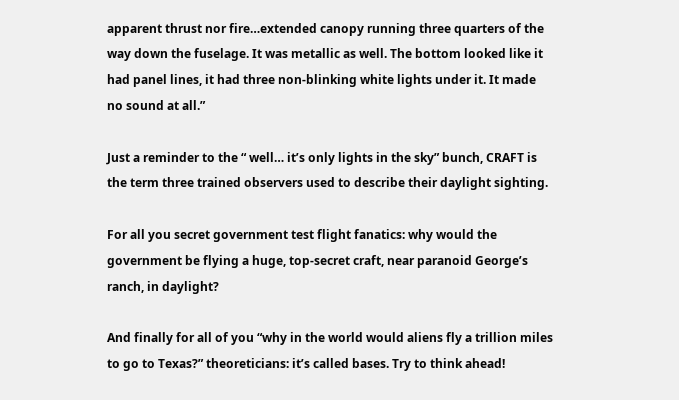apparent thrust nor fire…extended canopy running three quarters of the way down the fuselage. It was metallic as well. The bottom looked like it had panel lines, it had three non-blinking white lights under it. It made no sound at all.”

Just a reminder to the “ well… it’s only lights in the sky” bunch, CRAFT is the term three trained observers used to describe their daylight sighting.

For all you secret government test flight fanatics: why would the government be flying a huge, top-secret craft, near paranoid George’s ranch, in daylight?

And finally for all of you “why in the world would aliens fly a trillion miles to go to Texas?” theoreticians: it’s called bases. Try to think ahead!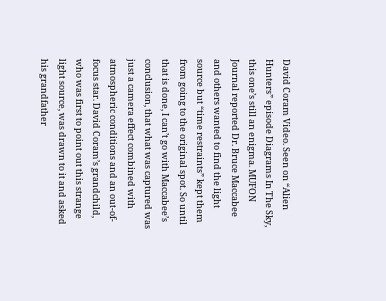David Coram Video. Seen on “Alien Hunters” episode Diagrams In The Sky, this one’s still an enigma. MUFON Journal reported Dr. Bruce Maccabee and others wanted to find the light source but “time restraints” kept them from going to the original spot. So until that is done, I can’t go with Maccabee’s conclusion, that what was captured was just a camera effect combined with atmospheric conditions and an out-of-focus star. David Coram’s grandchild, who was first to point out this strange light source, was drawn to it and asked his grandfather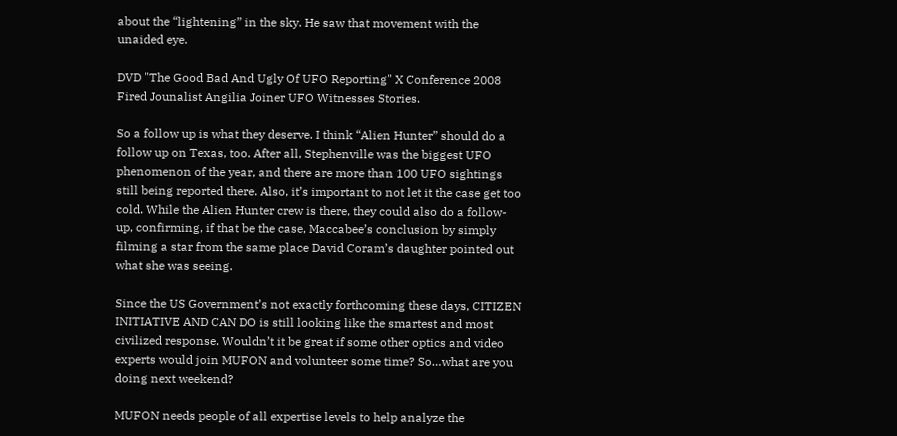about the “lightening” in the sky. He saw that movement with the unaided eye.

DVD "The Good Bad And Ugly Of UFO Reporting" X Conference 2008
Fired Jounalist Angilia Joiner UFO Witnesses Stories.

So a follow up is what they deserve. I think “Alien Hunter” should do a follow up on Texas, too. After all, Stephenville was the biggest UFO phenomenon of the year, and there are more than 100 UFO sightings still being reported there. Also, it’s important to not let it the case get too cold. While the Alien Hunter crew is there, they could also do a follow-up, confirming, if that be the case, Maccabee’s conclusion by simply filming a star from the same place David Coram’s daughter pointed out what she was seeing.

Since the US Government’s not exactly forthcoming these days, CITIZEN INITIATIVE AND CAN DO is still looking like the smartest and most civilized response. Wouldn’t it be great if some other optics and video experts would join MUFON and volunteer some time? So…what are you doing next weekend?

MUFON needs people of all expertise levels to help analyze the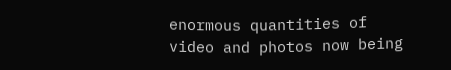enormous quantities of video and photos now being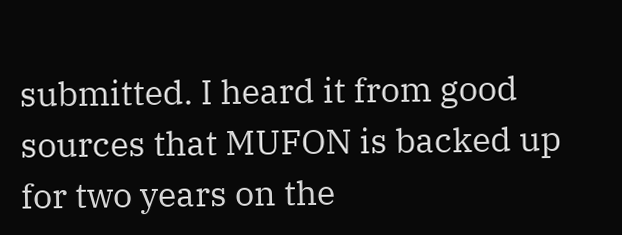submitted. I heard it from good sources that MUFON is backed up for two years on the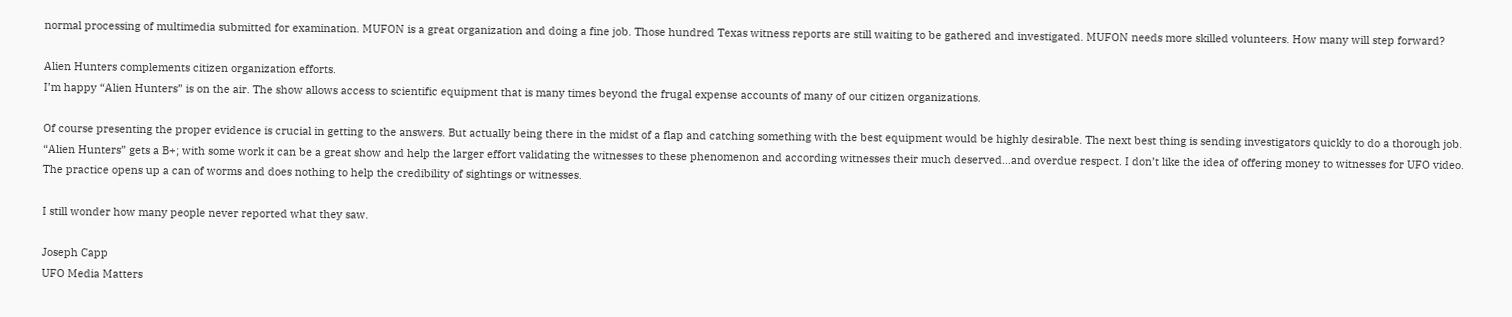normal processing of multimedia submitted for examination. MUFON is a great organization and doing a fine job. Those hundred Texas witness reports are still waiting to be gathered and investigated. MUFON needs more skilled volunteers. How many will step forward?

Alien Hunters complements citizen organization efforts.
I’m happy “Alien Hunters” is on the air. The show allows access to scientific equipment that is many times beyond the frugal expense accounts of many of our citizen organizations.

Of course presenting the proper evidence is crucial in getting to the answers. But actually being there in the midst of a flap and catching something with the best equipment would be highly desirable. The next best thing is sending investigators quickly to do a thorough job. “Alien Hunters” gets a B+; with some work it can be a great show and help the larger effort validating the witnesses to these phenomenon and according witnesses their much deserved…and overdue respect. I don’t like the idea of offering money to witnesses for UFO video. The practice opens up a can of worms and does nothing to help the credibility of sightings or witnesses.

I still wonder how many people never reported what they saw.

Joseph Capp
UFO Media Matters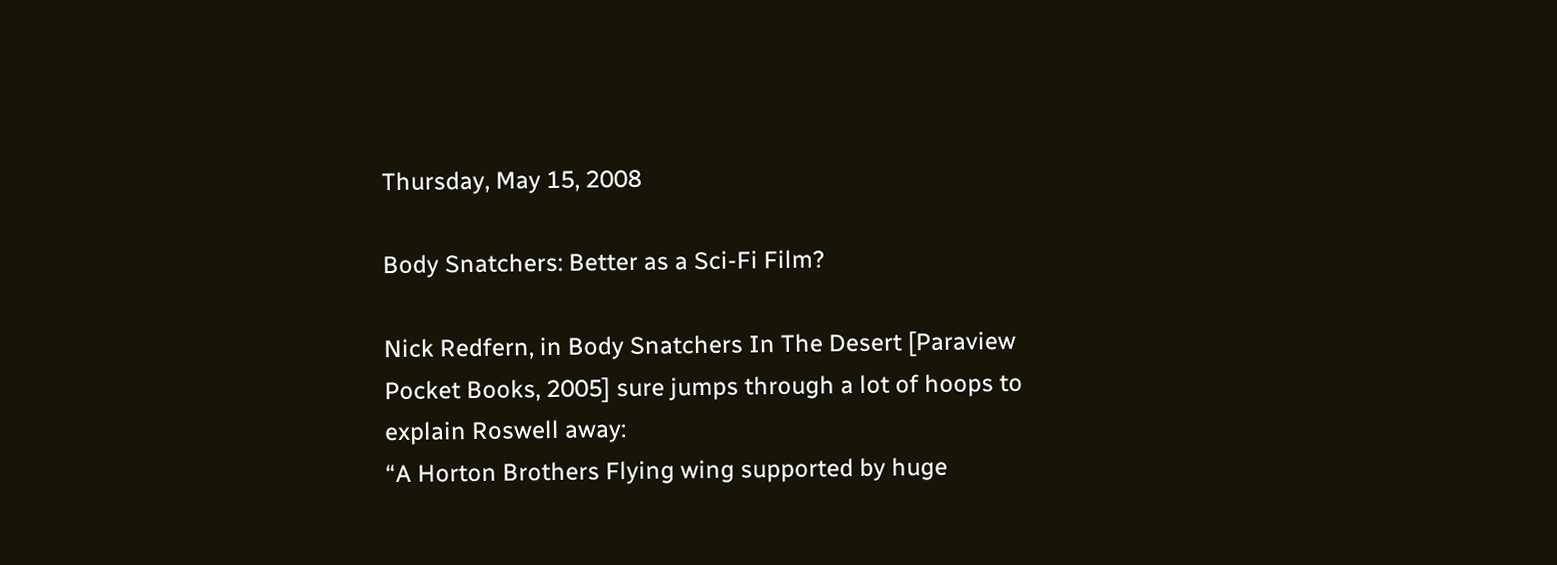Thursday, May 15, 2008

Body Snatchers: Better as a Sci-Fi Film?

Nick Redfern, in Body Snatchers In The Desert [Paraview Pocket Books, 2005] sure jumps through a lot of hoops to explain Roswell away:
“A Horton Brothers Flying wing supported by huge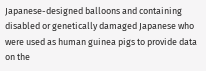Japanese-designed balloons and containing disabled or genetically damaged Japanese who were used as human guinea pigs to provide data on the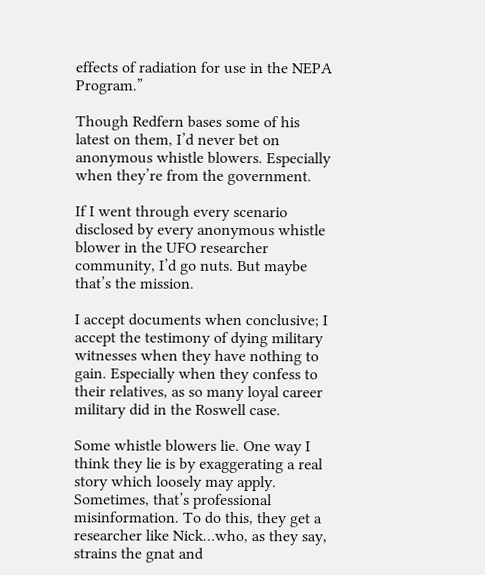effects of radiation for use in the NEPA Program.”

Though Redfern bases some of his latest on them, I’d never bet on anonymous whistle blowers. Especially when they’re from the government.

If I went through every scenario disclosed by every anonymous whistle blower in the UFO researcher community, I’d go nuts. But maybe that’s the mission.

I accept documents when conclusive; I accept the testimony of dying military witnesses when they have nothing to gain. Especially when they confess to their relatives, as so many loyal career military did in the Roswell case.

Some whistle blowers lie. One way I think they lie is by exaggerating a real story which loosely may apply. Sometimes, that’s professional misinformation. To do this, they get a researcher like Nick…who, as they say, strains the gnat and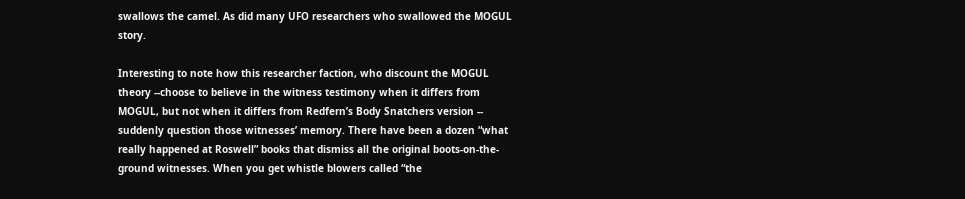swallows the camel. As did many UFO researchers who swallowed the MOGUL story.

Interesting to note how this researcher faction, who discount the MOGUL theory --choose to believe in the witness testimony when it differs from MOGUL, but not when it differs from Redfern’s Body Snatchers version -- suddenly question those witnesses’ memory. There have been a dozen “what really happened at Roswell” books that dismiss all the original boots-on-the-ground witnesses. When you get whistle blowers called “the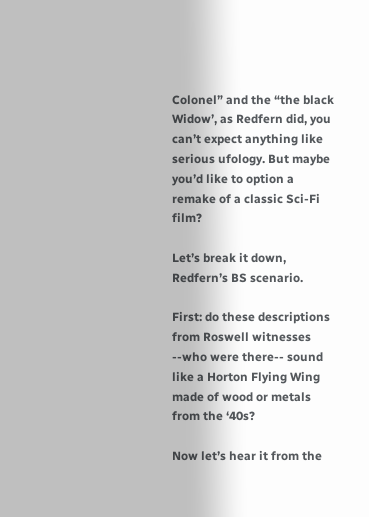Colonel” and the “the black Widow’, as Redfern did, you can’t expect anything like serious ufology. But maybe you’d like to option a remake of a classic Sci-Fi film?

Let’s break it down, Redfern’s BS scenario.

First: do these descriptions from Roswell witnesses --who were there-- sound like a Horton Flying Wing made of wood or metals from the ‘40s?

Now let’s hear it from the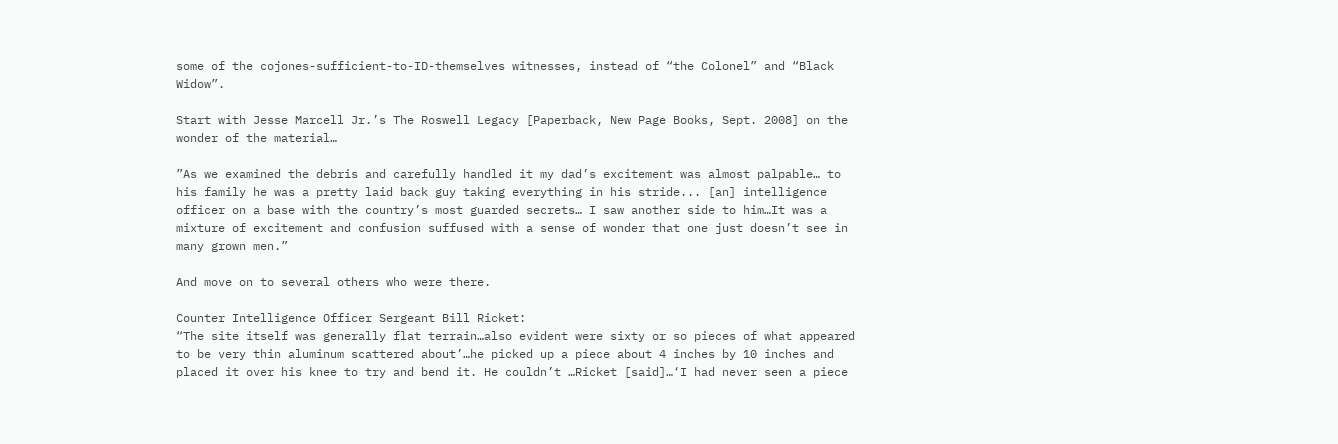some of the cojones-sufficient-to-ID-themselves witnesses, instead of “the Colonel” and “Black Widow”.

Start with Jesse Marcell Jr.’s The Roswell Legacy [Paperback, New Page Books, Sept. 2008] on the wonder of the material…

”As we examined the debris and carefully handled it my dad’s excitement was almost palpable… to his family he was a pretty laid back guy taking everything in his stride... [an] intelligence officer on a base with the country’s most guarded secrets… I saw another side to him…It was a mixture of excitement and confusion suffused with a sense of wonder that one just doesn’t see in many grown men.”

And move on to several others who were there.

Counter Intelligence Officer Sergeant Bill Ricket:
“The site itself was generally flat terrain…also evident were sixty or so pieces of what appeared to be very thin aluminum scattered about’…he picked up a piece about 4 inches by 10 inches and placed it over his knee to try and bend it. He couldn’t …Ricket [said]…‘I had never seen a piece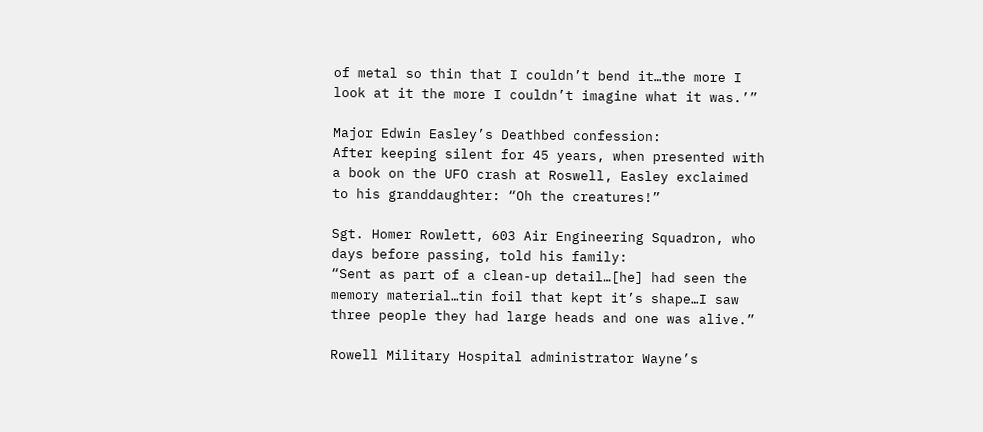of metal so thin that I couldn’t bend it…the more I look at it the more I couldn’t imagine what it was.’”

Major Edwin Easley’s Deathbed confession:
After keeping silent for 45 years, when presented with a book on the UFO crash at Roswell, Easley exclaimed to his granddaughter: “Oh the creatures!”

Sgt. Homer Rowlett, 603 Air Engineering Squadron, who days before passing, told his family:
“Sent as part of a clean-up detail…[he] had seen the memory material…tin foil that kept it’s shape…I saw three people they had large heads and one was alive.”

Rowell Military Hospital administrator Wayne’s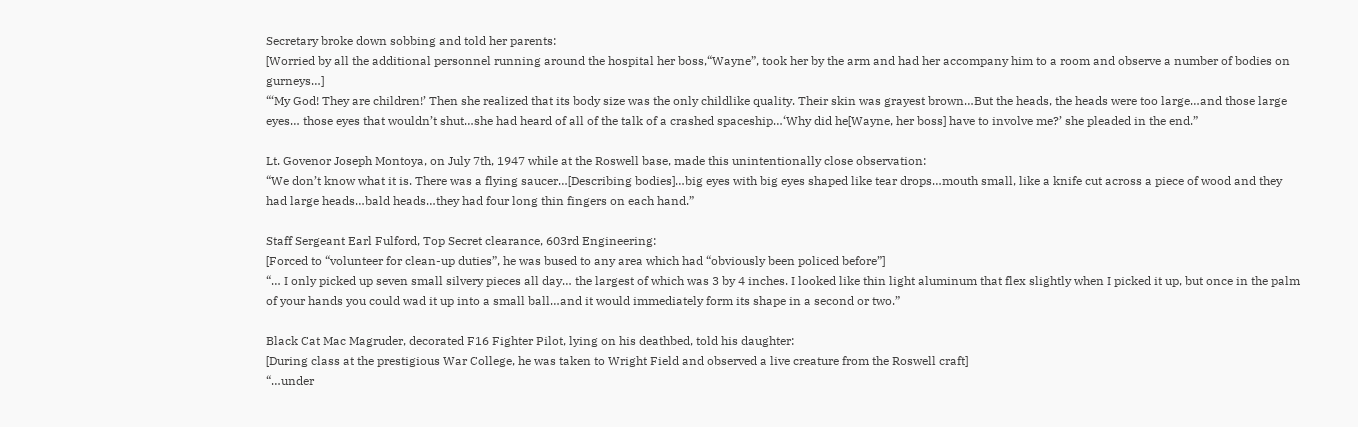Secretary broke down sobbing and told her parents:
[Worried by all the additional personnel running around the hospital her boss,“Wayne”, took her by the arm and had her accompany him to a room and observe a number of bodies on gurneys…]
“‘My God! They are children!’ Then she realized that its body size was the only childlike quality. Their skin was grayest brown…But the heads, the heads were too large…and those large eyes… those eyes that wouldn’t shut…she had heard of all of the talk of a crashed spaceship…‘Why did he[Wayne, her boss] have to involve me?’ she pleaded in the end.”

Lt. Govenor Joseph Montoya, on July 7th, 1947 while at the Roswell base, made this unintentionally close observation:
“We don’t know what it is. There was a flying saucer…[Describing bodies]…big eyes with big eyes shaped like tear drops…mouth small, like a knife cut across a piece of wood and they had large heads…bald heads…they had four long thin fingers on each hand.”

Staff Sergeant Earl Fulford, Top Secret clearance, 603rd Engineering:
[Forced to “volunteer for clean-up duties”, he was bused to any area which had “obviously been policed before”]
“… I only picked up seven small silvery pieces all day… the largest of which was 3 by 4 inches. I looked like thin light aluminum that flex slightly when I picked it up, but once in the palm of your hands you could wad it up into a small ball…and it would immediately form its shape in a second or two.”

Black Cat Mac Magruder, decorated F16 Fighter Pilot, lying on his deathbed, told his daughter:
[During class at the prestigious War College, he was taken to Wright Field and observed a live creature from the Roswell craft]
“…under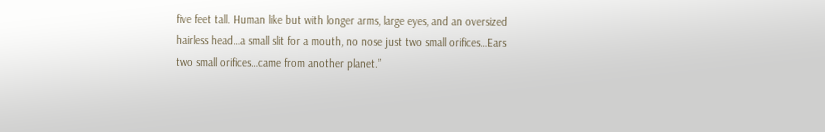five feet tall. Human like but with longer arms, large eyes, and an oversized hairless head…a small slit for a mouth, no nose just two small orifices…Ears two small orifices…came from another planet.”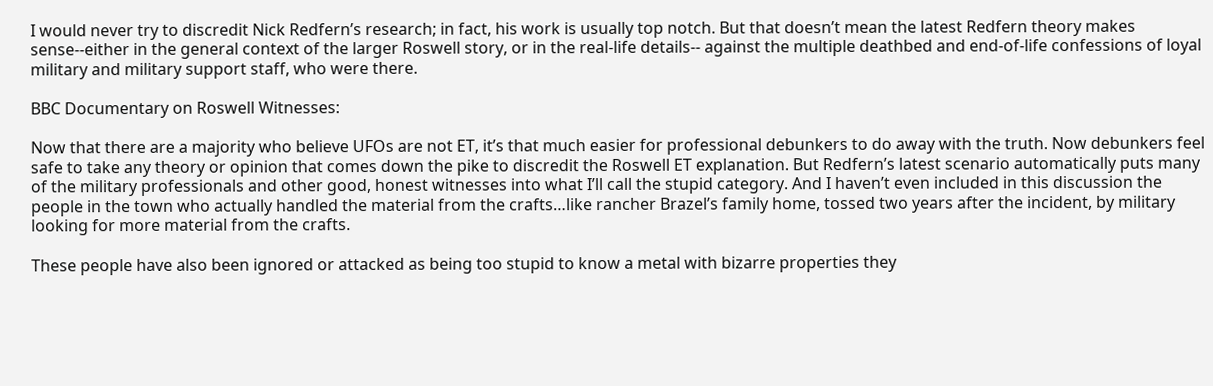I would never try to discredit Nick Redfern’s research; in fact, his work is usually top notch. But that doesn’t mean the latest Redfern theory makes sense--either in the general context of the larger Roswell story, or in the real-life details-- against the multiple deathbed and end-of-life confessions of loyal military and military support staff, who were there.

BBC Documentary on Roswell Witnesses:

Now that there are a majority who believe UFOs are not ET, it’s that much easier for professional debunkers to do away with the truth. Now debunkers feel safe to take any theory or opinion that comes down the pike to discredit the Roswell ET explanation. But Redfern’s latest scenario automatically puts many of the military professionals and other good, honest witnesses into what I’ll call the stupid category. And I haven’t even included in this discussion the people in the town who actually handled the material from the crafts…like rancher Brazel’s family home, tossed two years after the incident, by military looking for more material from the crafts.

These people have also been ignored or attacked as being too stupid to know a metal with bizarre properties they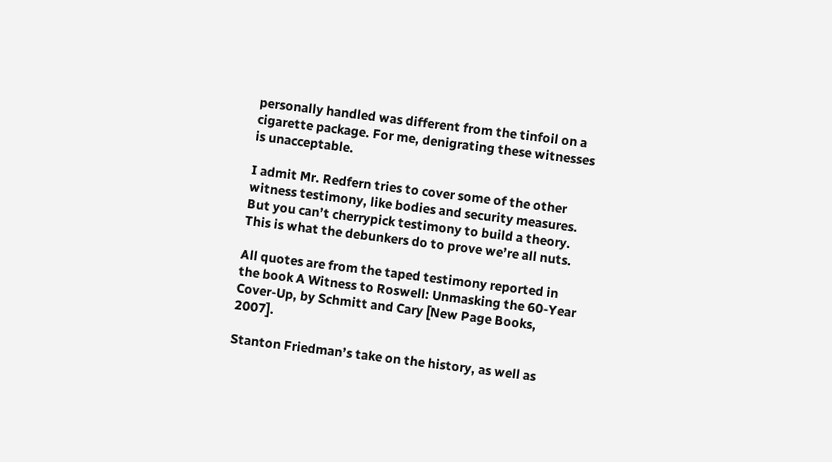personally handled was different from the tinfoil on a cigarette package. For me, denigrating these witnesses is unacceptable.

I admit Mr. Redfern tries to cover some of the other witness testimony, like bodies and security measures. But you can’t cherrypick testimony to build a theory. This is what the debunkers do to prove we’re all nuts.

All quotes are from the taped testimony reported in the book A Witness to Roswell: Unmasking the 60-Year Cover-Up, by Schmitt and Cary [New Page Books, 2007].

Stanton Friedman’s take on the history, as well as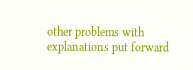other problems with explanations put forward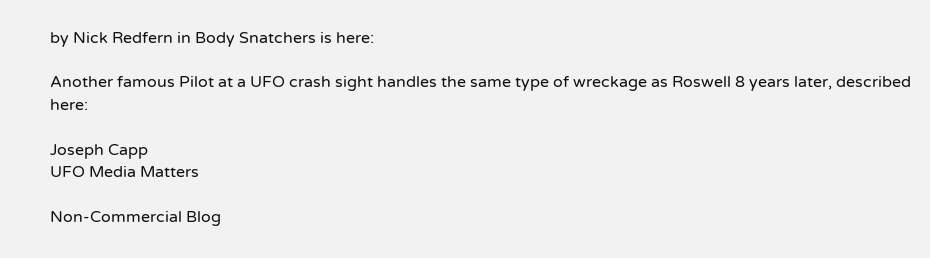by Nick Redfern in Body Snatchers is here:

Another famous Pilot at a UFO crash sight handles the same type of wreckage as Roswell 8 years later, described here:

Joseph Capp
UFO Media Matters

Non-Commercial Blog